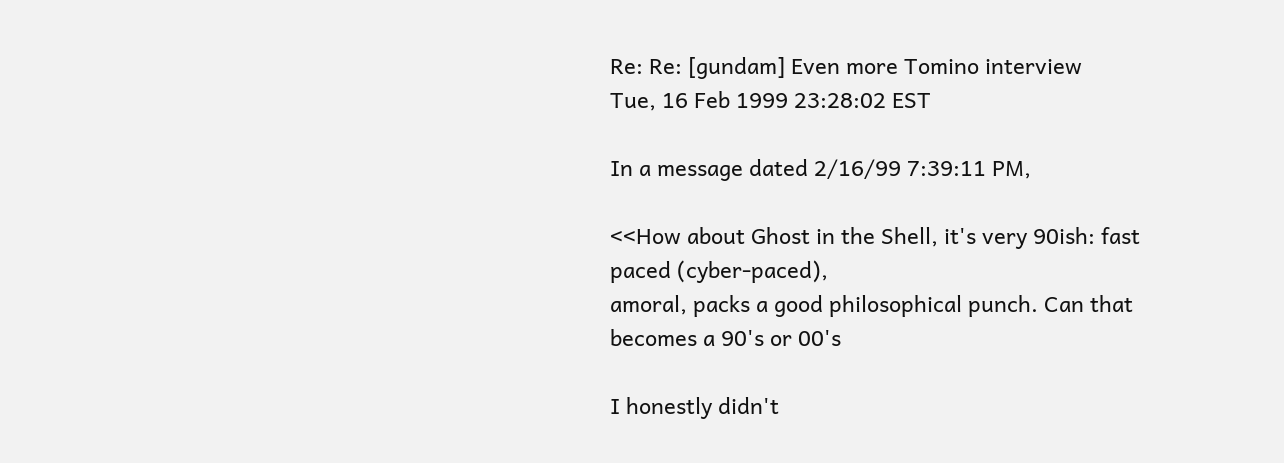Re: Re: [gundam] Even more Tomino interview
Tue, 16 Feb 1999 23:28:02 EST

In a message dated 2/16/99 7:39:11 PM,

<<How about Ghost in the Shell, it's very 90ish: fast paced (cyber-paced),
amoral, packs a good philosophical punch. Can that becomes a 90's or 00's

I honestly didn't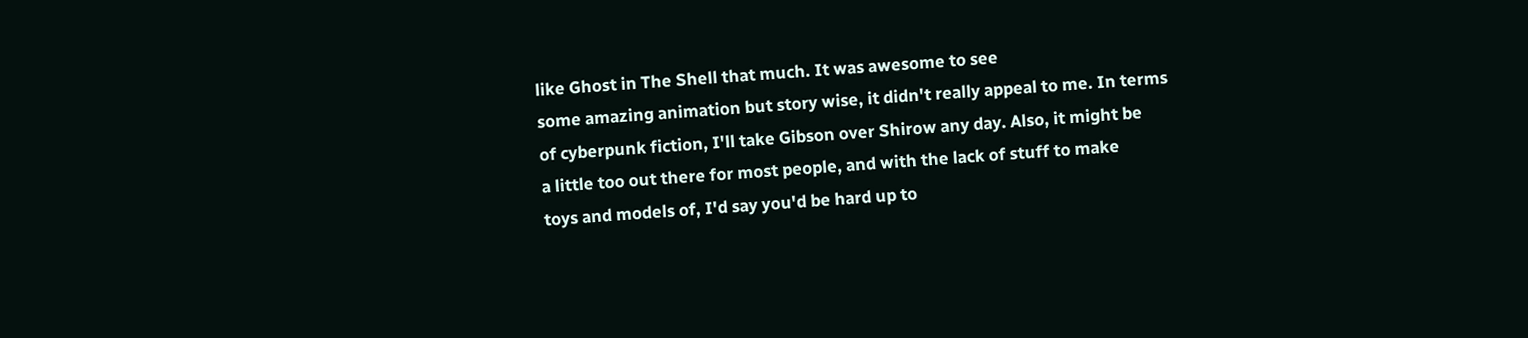like Ghost in The Shell that much. It was awesome to see
some amazing animation but story wise, it didn't really appeal to me. In terms
of cyberpunk fiction, I'll take Gibson over Shirow any day. Also, it might be
a little too out there for most people, and with the lack of stuff to make
toys and models of, I'd say you'd be hard up to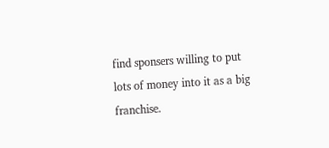find sponsers willing to put
lots of money into it as a big franchise.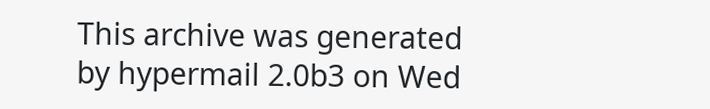This archive was generated by hypermail 2.0b3 on Wed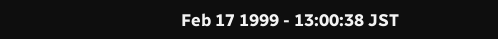Feb 17 1999 - 13:00:38 JST